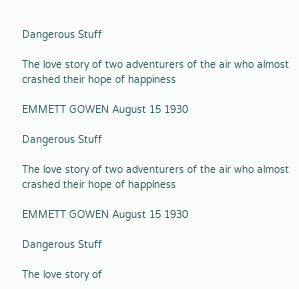Dangerous Stuff

The love story of two adventurers of the air who almost crashed their hope of happiness

EMMETT GOWEN August 15 1930

Dangerous Stuff

The love story of two adventurers of the air who almost crashed their hope of happiness

EMMETT GOWEN August 15 1930

Dangerous Stuff

The love story of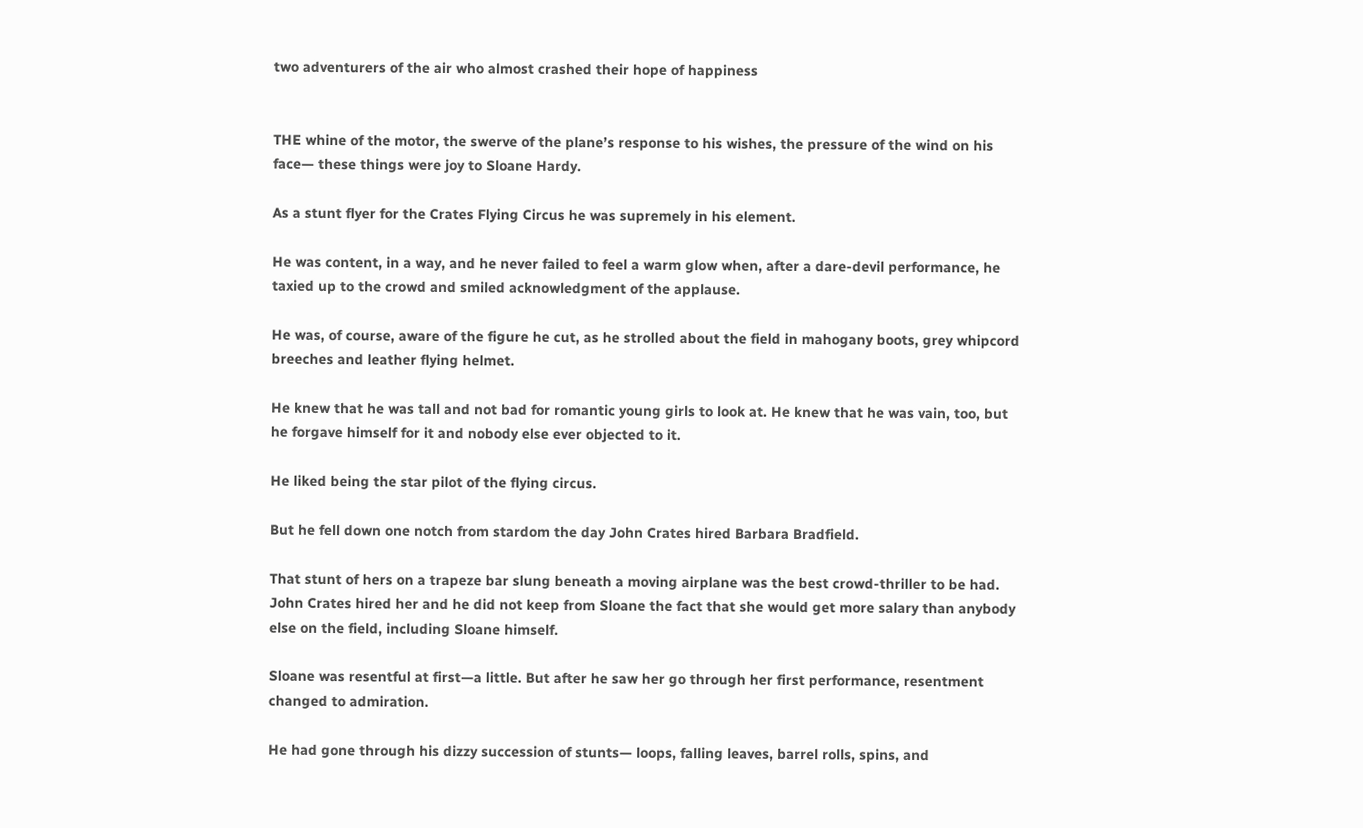two adventurers of the air who almost crashed their hope of happiness


THE whine of the motor, the swerve of the plane’s response to his wishes, the pressure of the wind on his face— these things were joy to Sloane Hardy.

As a stunt flyer for the Crates Flying Circus he was supremely in his element.

He was content, in a way, and he never failed to feel a warm glow when, after a dare-devil performance, he taxied up to the crowd and smiled acknowledgment of the applause.

He was, of course, aware of the figure he cut, as he strolled about the field in mahogany boots, grey whipcord breeches and leather flying helmet.

He knew that he was tall and not bad for romantic young girls to look at. He knew that he was vain, too, but he forgave himself for it and nobody else ever objected to it.

He liked being the star pilot of the flying circus.

But he fell down one notch from stardom the day John Crates hired Barbara Bradfield.

That stunt of hers on a trapeze bar slung beneath a moving airplane was the best crowd-thriller to be had. John Crates hired her and he did not keep from Sloane the fact that she would get more salary than anybody else on the field, including Sloane himself.

Sloane was resentful at first—a little. But after he saw her go through her first performance, resentment changed to admiration.

He had gone through his dizzy succession of stunts— loops, falling leaves, barrel rolls, spins, and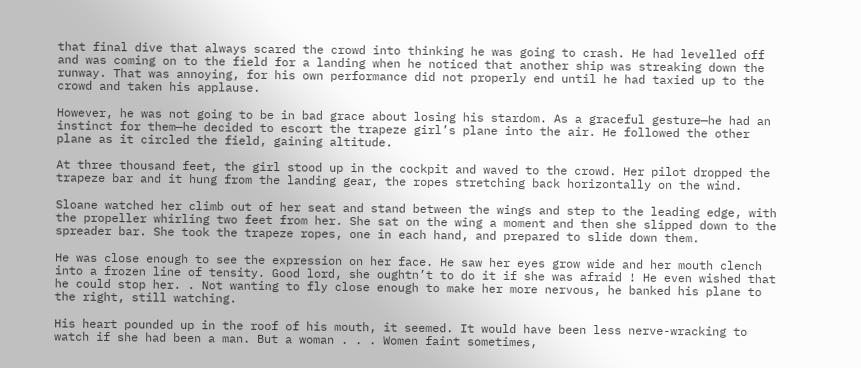that final dive that always scared the crowd into thinking he was going to crash. He had levelled off and was coming on to the field for a landing when he noticed that another ship was streaking down the runway. That was annoying, for his own performance did not properly end until he had taxied up to the crowd and taken his applause.

However, he was not going to be in bad grace about losing his stardom. As a graceful gesture—he had an instinct for them—he decided to escort the trapeze girl’s plane into the air. He followed the other plane as it circled the field, gaining altitude.

At three thousand feet, the girl stood up in the cockpit and waved to the crowd. Her pilot dropped the trapeze bar and it hung from the landing gear, the ropes stretching back horizontally on the wind.

Sloane watched her climb out of her seat and stand between the wings and step to the leading edge, with the propeller whirling two feet from her. She sat on the wing a moment and then she slipped down to the spreader bar. She took the trapeze ropes, one in each hand, and prepared to slide down them.

He was close enough to see the expression on her face. He saw her eyes grow wide and her mouth clench into a frozen line of tensity. Good lord, she oughtn’t to do it if she was afraid ! He even wished that he could stop her. . Not wanting to fly close enough to make her more nervous, he banked his plane to the right, still watching.

His heart pounded up in the roof of his mouth, it seemed. It would have been less nerve-wracking to watch if she had been a man. But a woman . . . Women faint sometimes,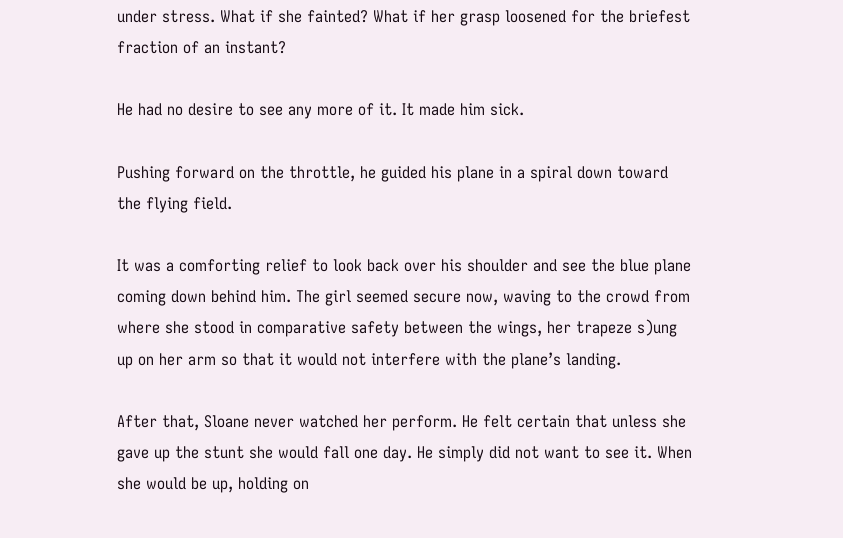under stress. What if she fainted? What if her grasp loosened for the briefest fraction of an instant?

He had no desire to see any more of it. It made him sick.

Pushing forward on the throttle, he guided his plane in a spiral down toward the flying field.

It was a comforting relief to look back over his shoulder and see the blue plane coming down behind him. The girl seemed secure now, waving to the crowd from where she stood in comparative safety between the wings, her trapeze s)ung up on her arm so that it would not interfere with the plane’s landing.

After that, Sloane never watched her perform. He felt certain that unless she gave up the stunt she would fall one day. He simply did not want to see it. When she would be up, holding on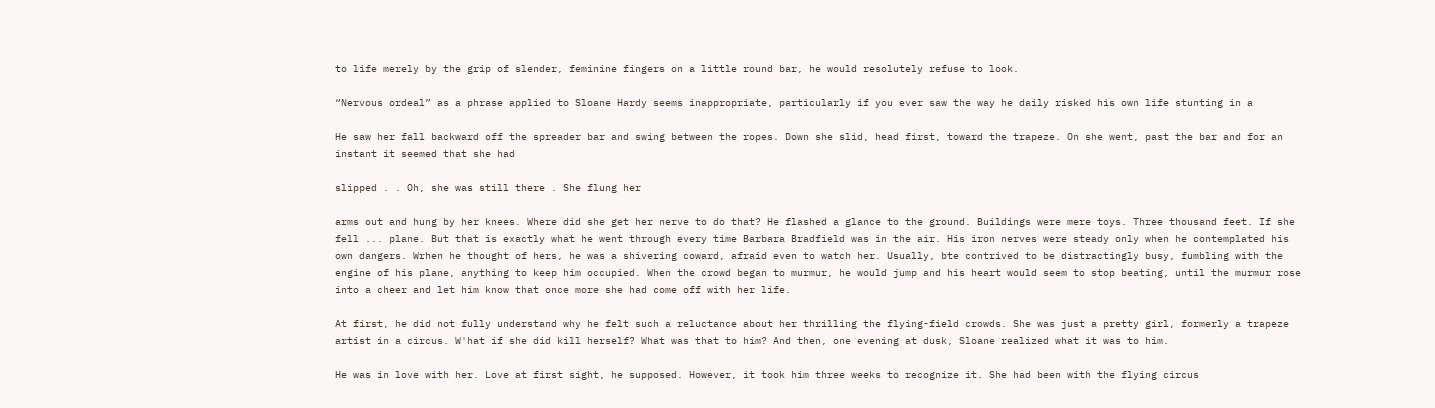to life merely by the grip of slender, feminine fingers on a little round bar, he would resolutely refuse to look.

“Nervous ordeal” as a phrase applied to Sloane Hardy seems inappropriate, particularly if you ever saw the way he daily risked his own life stunting in a

He saw her fall backward off the spreader bar and swing between the ropes. Down she slid, head first, toward the trapeze. On she went, past the bar and for an instant it seemed that she had

slipped . . Oh, she was still there . She flung her

arms out and hung by her knees. Where did she get her nerve to do that? He flashed a glance to the ground. Buildings were mere toys. Three thousand feet. If she fell ... plane. But that is exactly what he went through every time Barbara Bradfield was in the air. His iron nerves were steady only when he contemplated his own dangers. Wrhen he thought of hers, he was a shivering coward, afraid even to watch her. Usually, bte contrived to be distractingly busy, fumbling with the engine of his plane, anything to keep him occupied. When the crowd began to murmur, he would jump and his heart would seem to stop beating, until the murmur rose into a cheer and let him know that once more she had come off with her life.

At first, he did not fully understand why he felt such a reluctance about her thrilling the flying-field crowds. She was just a pretty girl, formerly a trapeze artist in a circus. W'hat if she did kill herself? What was that to him? And then, one evening at dusk, Sloane realized what it was to him.

He was in love with her. Love at first sight, he supposed. However, it took him three weeks to recognize it. She had been with the flying circus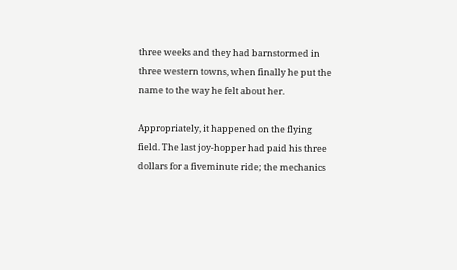three weeks and they had barnstormed in three western towns, when finally he put the name to the way he felt about her.

Appropriately, it happened on the flying field. The last joy-hopper had paid his three dollars for a fiveminute ride; the mechanics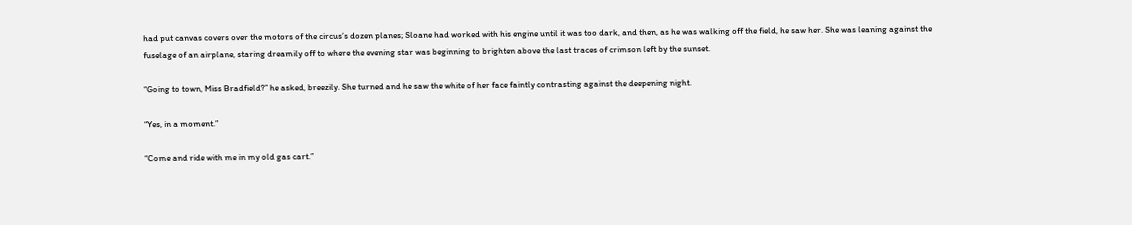had put canvas covers over the motors of the circus’s dozen planes; Sloane had worked with his engine until it was too dark, and then, as he was walking off the field, he saw her. She was leaning against the fuselage of an airplane, staring dreamily off to where the evening star was beginning to brighten above the last traces of crimson left by the sunset.

“Going to town, Miss Bradfield?” he asked, breezily. She turned and he saw the white of her face faintly contrasting against the deepening night.

“Yes, in a moment.”

“Come and ride with me in my old gas cart.”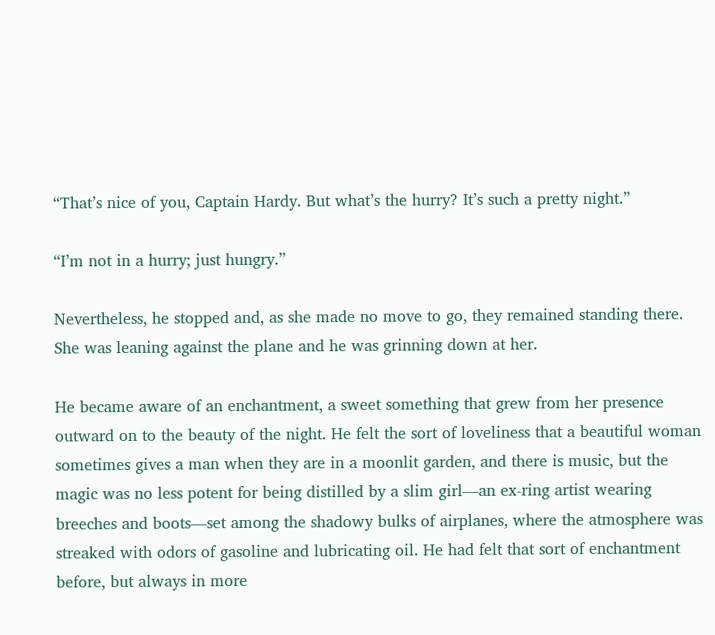“That’s nice of you, Captain Hardy. But what’s the hurry? It’s such a pretty night.”

“I’m not in a hurry; just hungry.”

Nevertheless, he stopped and, as she made no move to go, they remained standing there. She was leaning against the plane and he was grinning down at her.

He became aware of an enchantment, a sweet something that grew from her presence outward on to the beauty of the night. He felt the sort of loveliness that a beautiful woman sometimes gives a man when they are in a moonlit garden, and there is music, but the magic was no less potent for being distilled by a slim girl—an ex-ring artist wearing breeches and boots—set among the shadowy bulks of airplanes, where the atmosphere was streaked with odors of gasoline and lubricating oil. He had felt that sort of enchantment before, but always in more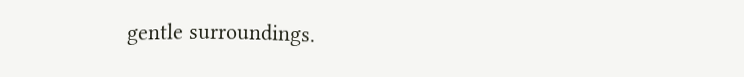gentle surroundings.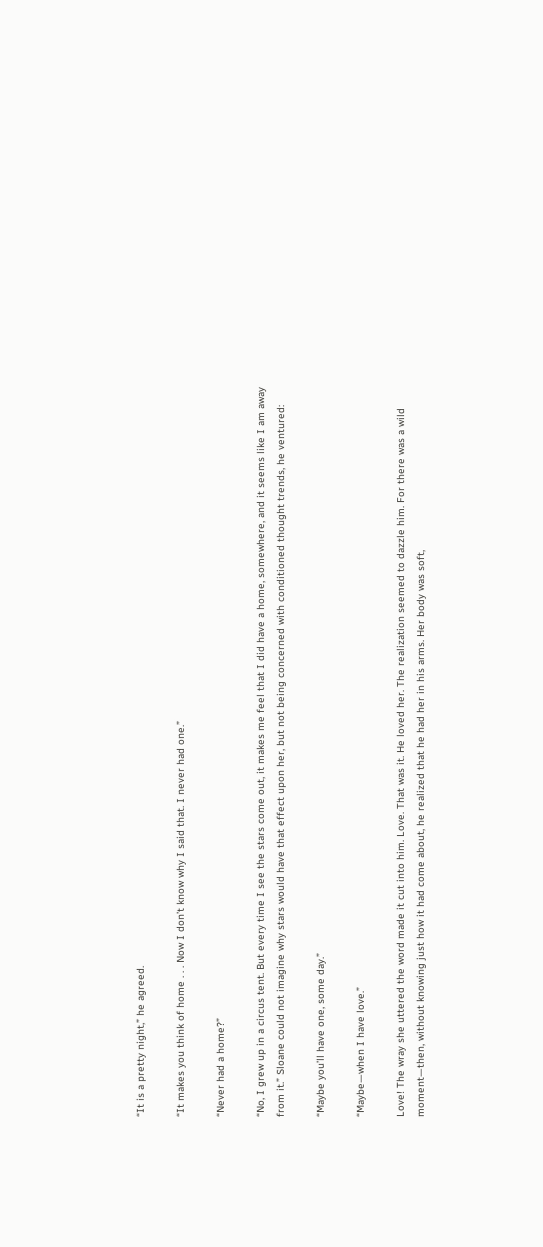“It is a pretty night,” he agreed.

“It makes you think of home . . . Now I don’t know why I said that. I never had one.”

“Never had a home?”

“No, I grew up in a circus tent. But every time I see the stars come out, it makes me feel that I did have a home, somewhere, and it seems like I am away from it.” Sloane could not imagine why stars would have that effect upon her, but not being concerned with conditioned thought trends, he ventured:

“Maybe you’ll have one, some day.”

“Maybe—when I have love.”

Love! The wray she uttered the word made it cut into him. Love. That was it. He loved her. The realization seemed to dazzle him. For there was a wild moment—then, without knowing just how it had come about, he realized that he had her in his arms. Her body was soft,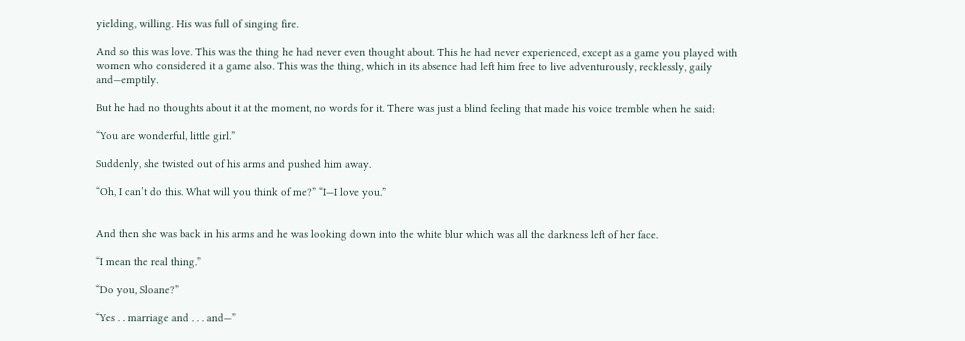yielding, willing. His was full of singing fire.

And so this was love. This was the thing he had never even thought about. This he had never experienced, except as a game you played with women who considered it a game also. This was the thing, which in its absence had left him free to live adventurously, recklessly, gaily and—emptily.

But he had no thoughts about it at the moment, no words for it. There was just a blind feeling that made his voice tremble when he said:

“You are wonderful, little girl.”

Suddenly, she twisted out of his arms and pushed him away.

“Oh, I can’t do this. What will you think of me?” “I—I love you.”


And then she was back in his arms and he was looking down into the white blur which was all the darkness left of her face.

“I mean the real thing.”

“Do you, Sloane?”

“Yes . . marriage and . . . and—”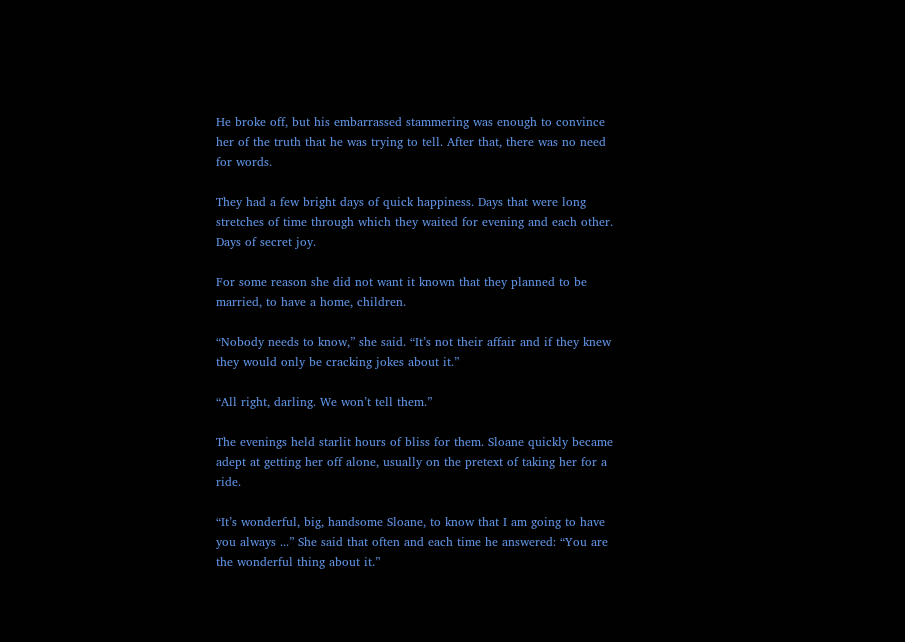He broke off, but his embarrassed stammering was enough to convince her of the truth that he was trying to tell. After that, there was no need for words.

They had a few bright days of quick happiness. Days that were long stretches of time through which they waited for evening and each other. Days of secret joy.

For some reason she did not want it known that they planned to be married, to have a home, children.

“Nobody needs to know,” she said. “It’s not their affair and if they knew they would only be cracking jokes about it.”

“All right, darling. We won’t tell them.”

The evenings held starlit hours of bliss for them. Sloane quickly became adept at getting her off alone, usually on the pretext of taking her for a ride.

“It’s wonderful, big, handsome Sloane, to know that I am going to have you always ...” She said that often and each time he answered: “You are the wonderful thing about it.”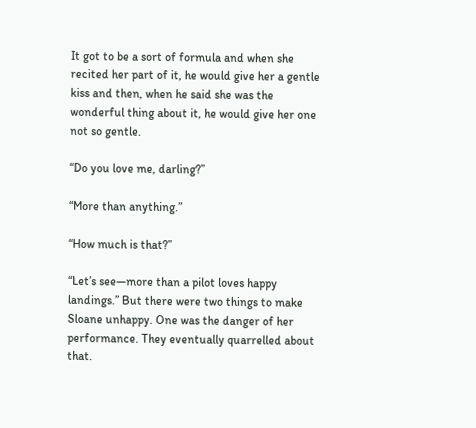It got to be a sort of formula and when she recited her part of it, he would give her a gentle kiss and then, when he said she was the wonderful thing about it, he would give her one not so gentle.

“Do you love me, darling?”

“More than anything.”

“How much is that?”

“Let’s see—more than a pilot loves happy landings.” But there were two things to make Sloane unhappy. One was the danger of her performance. They eventually quarrelled about that.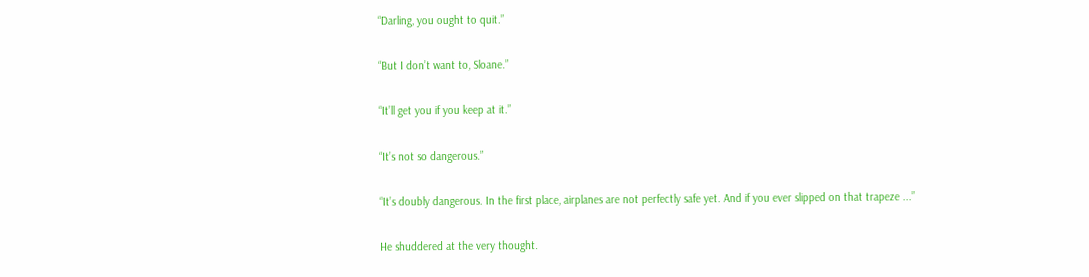“Darling, you ought to quit.”

“But I don’t want to, Sloane.”

“It’ll get you if you keep at it.”

“It’s not so dangerous.”

“It’s doubly dangerous. In the first place, airplanes are not perfectly safe yet. And if you ever slipped on that trapeze ...”

He shuddered at the very thought.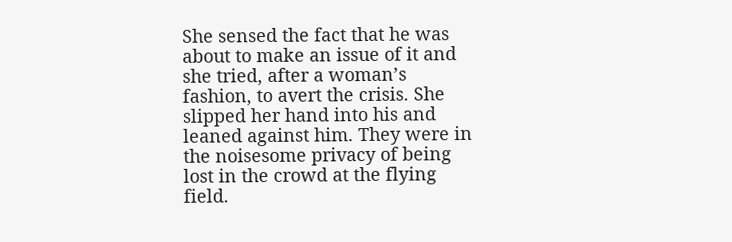She sensed the fact that he was about to make an issue of it and she tried, after a woman’s fashion, to avert the crisis. She slipped her hand into his and leaned against him. They were in the noisesome privacy of being lost in the crowd at the flying field.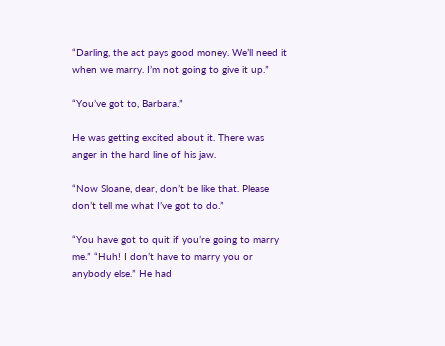“Darling, the act pays good money. We’ll need it when we marry. I’m not going to give it up.”

“You’ve got to, Barbara.”

He was getting excited about it. There was anger in the hard line of his jaw.

“Now Sloane, dear, don’t be like that. Please don’t tell me what I’ve got to do.”

“You have got to quit if you’re going to marry me.” “Huh! I don’t have to marry you or anybody else.” He had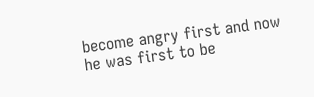become angry first and now he was first to be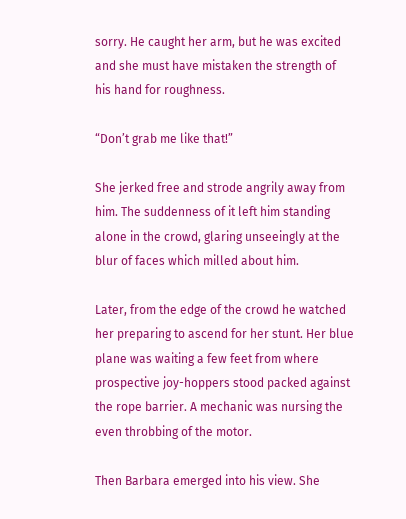sorry. He caught her arm, but he was excited and she must have mistaken the strength of his hand for roughness.

“Don’t grab me like that!”

She jerked free and strode angrily away from him. The suddenness of it left him standing alone in the crowd, glaring unseeingly at the blur of faces which milled about him.

Later, from the edge of the crowd he watched her preparing to ascend for her stunt. Her blue plane was waiting a few feet from where prospective joy-hoppers stood packed against the rope barrier. A mechanic was nursing the even throbbing of the motor.

Then Barbara emerged into his view. She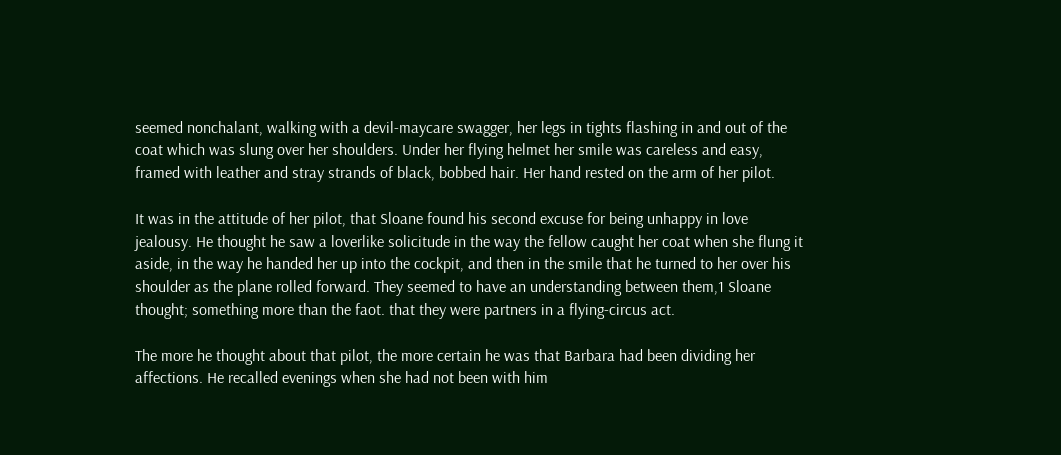seemed nonchalant, walking with a devil-maycare swagger, her legs in tights flashing in and out of the coat which was slung over her shoulders. Under her flying helmet her smile was careless and easy, framed with leather and stray strands of black, bobbed hair. Her hand rested on the arm of her pilot.

It was in the attitude of her pilot, that Sloane found his second excuse for being unhappy in love jealousy. He thought he saw a loverlike solicitude in the way the fellow caught her coat when she flung it aside, in the way he handed her up into the cockpit, and then in the smile that he turned to her over his shoulder as the plane rolled forward. They seemed to have an understanding between them,1 Sloane thought; something more than the faot. that they were partners in a flying-circus act.

The more he thought about that pilot, the more certain he was that Barbara had been dividing her affections. He recalled evenings when she had not been with him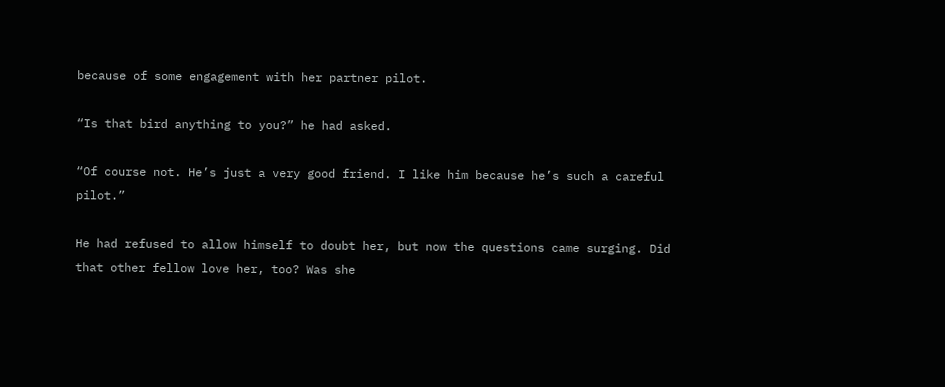because of some engagement with her partner pilot.

“Is that bird anything to you?” he had asked.

“Of course not. He’s just a very good friend. I like him because he’s such a careful pilot.”

He had refused to allow himself to doubt her, but now the questions came surging. Did that other fellow love her, too? Was she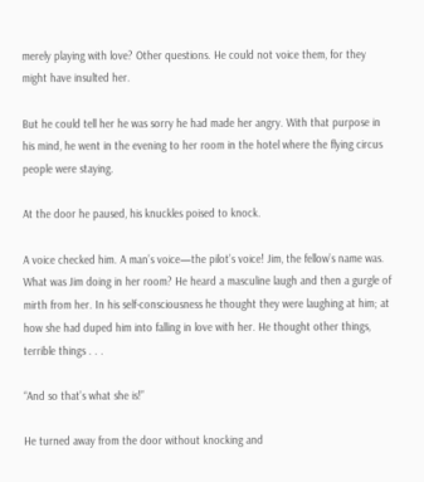merely playing with love? Other questions. He could not voice them, for they might have insulted her.

But he could tell her he was sorry he had made her angry. With that purpose in his mind, he went in the evening to her room in the hotel where the flying circus people were staying.

At the door he paused, his knuckles poised to knock.

A voice checked him. A man’s voice—the pilot’s voice! Jim, the fellow’s name was. What was Jim doing in her room? He heard a masculine laugh and then a gurgle of mirth from her. In his self-consciousness he thought they were laughing at him; at how she had duped him into falling in love with her. He thought other things, terrible things . . .

“And so that’s what she is!”

He turned away from the door without knocking and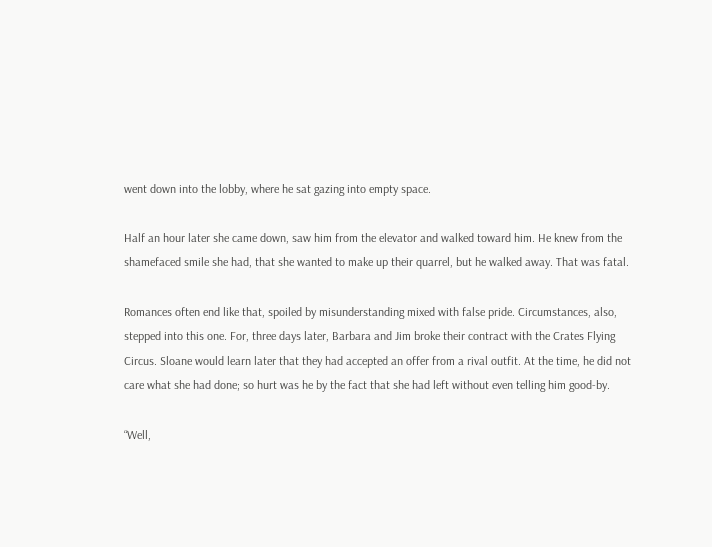went down into the lobby, where he sat gazing into empty space.

Half an hour later she came down, saw him from the elevator and walked toward him. He knew from the shamefaced smile she had, that she wanted to make up their quarrel, but he walked away. That was fatal.

Romances often end like that, spoiled by misunderstanding mixed with false pride. Circumstances, also, stepped into this one. For, three days later, Barbara and Jim broke their contract with the Crates Flying Circus. Sloane would learn later that they had accepted an offer from a rival outfit. At the time, he did not care what she had done; so hurt was he by the fact that she had left without even telling him good-by.

“Well,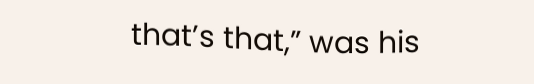that’s that,” was his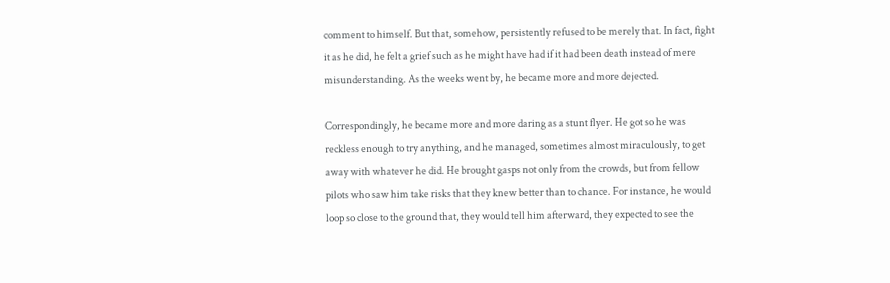comment to himself. But that, somehow, persistently refused to be merely that. In fact, fight it as he did, he felt a grief such as he might have had if it had been death instead of mere misunderstanding. As the weeks went by, he became more and more dejected.

Correspondingly, he became more and more daring as a stunt flyer. He got so he was reckless enough to try anything, and he managed, sometimes almost miraculously, to get away with whatever he did. He brought gasps not only from the crowds, but from fellow pilots who saw him take risks that they knew better than to chance. For instance, he would loop so close to the ground that, they would tell him afterward, they expected to see the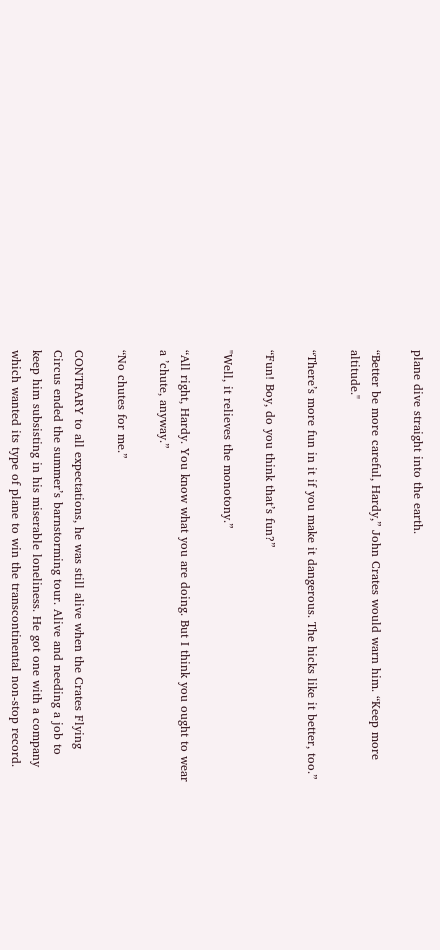plane dive straight into the earth.

“Better be more careful, Hardy,” John Crates would warn him. “Keep more altitude."

“There’s more fun in it if you make it dangerous. The hicks like it better, too.”

“Fun! Boy, do you think that’s fun?”

"Well, it relieves the monotony.”

“All right, Hardy. You know what you are doing. But I think you ought to wear a ’chute, anyway.”

“No chutes for me.”

CONTRARY to all expectations, he was still alive when the Crates Flying Circus ended the summer’s barnstorming tour. Alive and needing a job to keep him subsisting in his miserable loneliness. He got one with a company which wanted its type of plane to win the transcontinental non-stop record.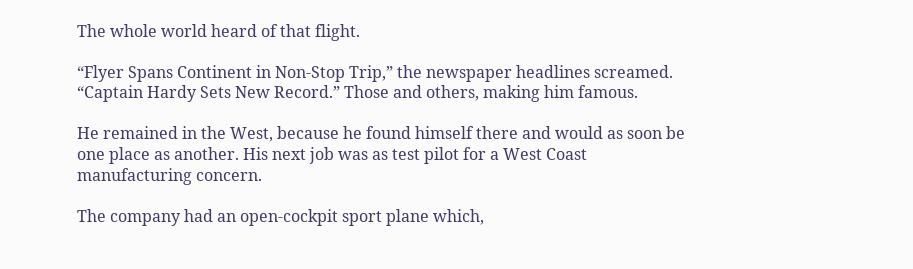The whole world heard of that flight.

“Flyer Spans Continent in Non-Stop Trip,” the newspaper headlines screamed. “Captain Hardy Sets New Record.” Those and others, making him famous.

He remained in the West, because he found himself there and would as soon be one place as another. His next job was as test pilot for a West Coast manufacturing concern.

The company had an open-cockpit sport plane which,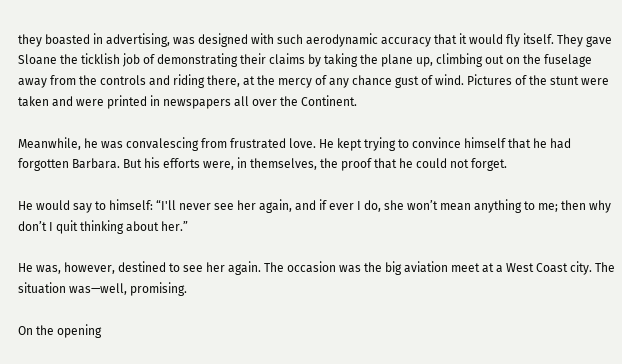they boasted in advertising, was designed with such aerodynamic accuracy that it would fly itself. They gave Sloane the ticklish job of demonstrating their claims by taking the plane up, climbing out on the fuselage away from the controls and riding there, at the mercy of any chance gust of wind. Pictures of the stunt were taken and were printed in newspapers all over the Continent.

Meanwhile, he was convalescing from frustrated love. He kept trying to convince himself that he had forgotten Barbara. But his efforts were, in themselves, the proof that he could not forget.

He would say to himself: “I'll never see her again, and if ever I do, she won’t mean anything to me; then why don’t I quit thinking about her.”

He was, however, destined to see her again. The occasion was the big aviation meet at a West Coast city. The situation was—well, promising.

On the opening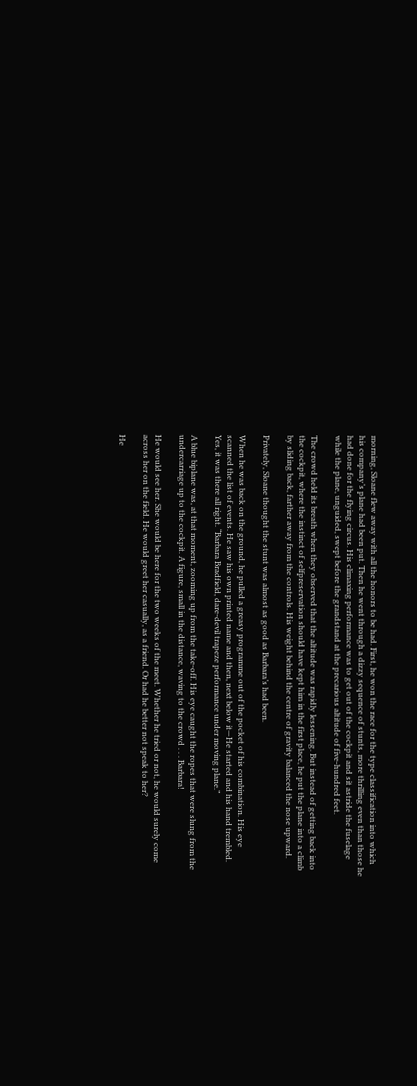morning, Sloane flew away with all the honors to be had. First, he won the race for the type classification into which his company’s plane had been put. Then he went through a dizzy sequence of stunts, more thrilling even than those he had done for the flying circus. His climaxing performance was to get out of the cockpit and sit astride the fuselage while the plane, unguided, swept before the grandstand at the precarious altitude of five-hundred feet.

The crowd held its breath when they observed that the altitude was rapidly lessening. But instead of getting back into the cockpit, where the instinct of selfpreservation should have kept him in the first place, he put the plane into a climb by sliding back, farther away from the controls. His weight behind the centre of gravity balanced the nose upward.

Privately, Sloane thought the stunt was almost as good as Barbara’s had been.

When he was back on the ground, he pulled a greasy programme out of the pocket of his combination. His eye scanned the list of events. He saw his own printed name and then, next below it—He started and his hand trembled. Yes, it was there all right. “Barbara Bradfield, dare-devil trapeze performance under moving plane.”

A blue biplane was, at that moment, zooming up from the take-off. His eye caught the ropes that were slung from the undercarriage up to the cockpit. A figure, small in the distance, waving to the crowd . . . Barbara!

He would see her. She would be here for the two weeks of the meet. Whether he tried or not, he would surely come across her on the field. He would greet her casually, as a friend. Or had he better not speak to her?

He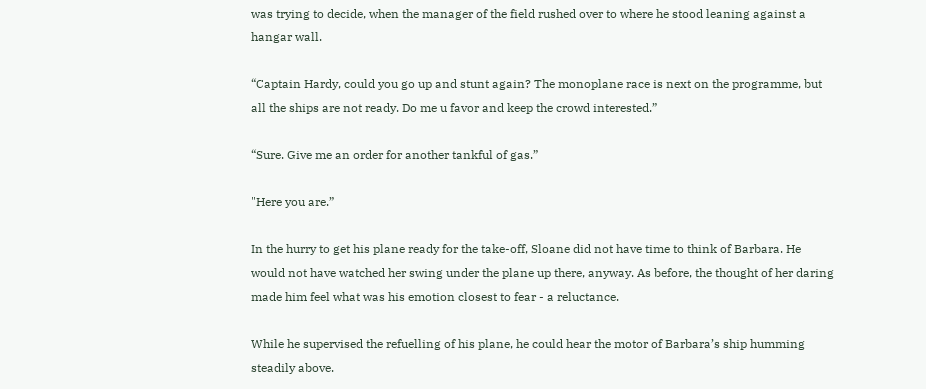was trying to decide, when the manager of the field rushed over to where he stood leaning against a hangar wall.

“Captain Hardy, could you go up and stunt again? The monoplane race is next on the programme, but all the ships are not ready. Do me u favor and keep the crowd interested.”

“Sure. Give me an order for another tankful of gas.”

"Here you are.”

In the hurry to get his plane ready for the take-off, Sloane did not have time to think of Barbara. He would not have watched her swing under the plane up there, anyway. As before, the thought of her daring made him feel what was his emotion closest to fear - a reluctance.

While he supervised the refuelling of his plane, he could hear the motor of Barbara’s ship humming steadily above.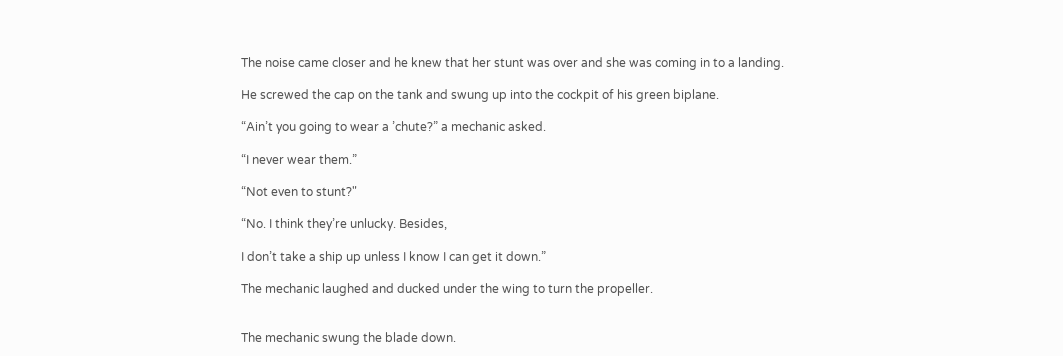The noise came closer and he knew that her stunt was over and she was coming in to a landing.

He screwed the cap on the tank and swung up into the cockpit of his green biplane.

“Ain’t you going to wear a ’chute?” a mechanic asked.

“I never wear them.”

“Not even to stunt?"

“No. I think they’re unlucky. Besides,

I don’t take a ship up unless I know I can get it down.”

The mechanic laughed and ducked under the wing to turn the propeller.


The mechanic swung the blade down.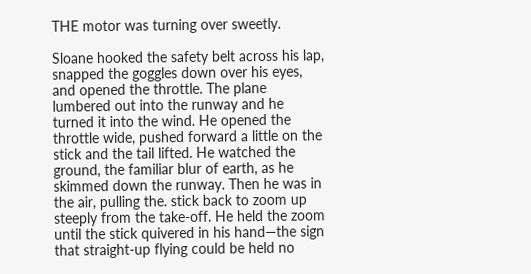THE motor was turning over sweetly.

Sloane hooked the safety belt across his lap, snapped the goggles down over his eyes, and opened the throttle. The plane lumbered out into the runway and he turned it into the wind. He opened the throttle wide, pushed forward a little on the stick and the tail lifted. He watched the ground, the familiar blur of earth, as he skimmed down the runway. Then he was in the air, pulling the. stick back to zoom up steeply from the take-off. He held the zoom until the stick quivered in his hand—the sign that straight-up flying could be held no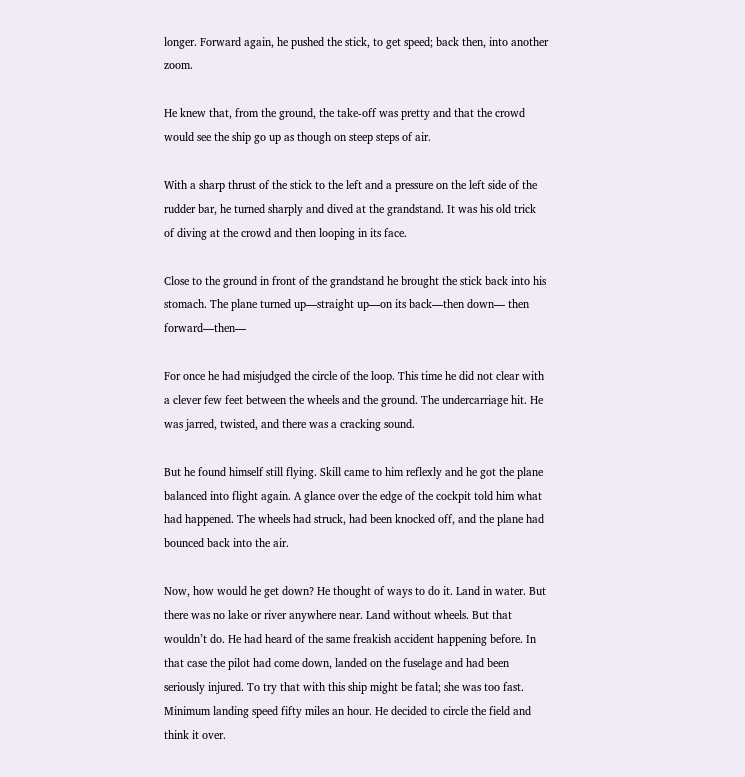longer. Forward again, he pushed the stick, to get speed; back then, into another zoom.

He knew that, from the ground, the take-off was pretty and that the crowd would see the ship go up as though on steep steps of air.

With a sharp thrust of the stick to the left and a pressure on the left side of the rudder bar, he turned sharply and dived at the grandstand. It was his old trick of diving at the crowd and then looping in its face.

Close to the ground in front of the grandstand he brought the stick back into his stomach. The plane turned up—straight up—on its back—then down— then forward—then—

For once he had misjudged the circle of the loop. This time he did not clear with a clever few feet between the wheels and the ground. The undercarriage hit. He was jarred, twisted, and there was a cracking sound.

But he found himself still flying. Skill came to him reflexly and he got the plane balanced into flight again. A glance over the edge of the cockpit told him what had happened. The wheels had struck, had been knocked off, and the plane had bounced back into the air.

Now, how would he get down? He thought of ways to do it. Land in water. But there was no lake or river anywhere near. Land without wheels. But that wouldn’t do. He had heard of the same freakish accident happening before. In that case the pilot had come down, landed on the fuselage and had been seriously injured. To try that with this ship might be fatal; she was too fast. Minimum landing speed fifty miles an hour. He decided to circle the field and think it over.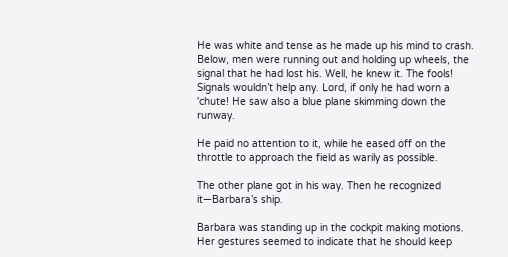He was white and tense as he made up his mind to crash. Below, men were running out and holding up wheels, the signal that he had lost his. Well, he knew it. The fools! Signals wouldn’t help any. Lord, if only he had worn a 'chute! He saw also a blue plane skimming down the runway.

He paid no attention to it, while he eased off on the throttle to approach the field as warily as possible.

The other plane got in his way. Then he recognized it—Barbara’s ship.

Barbara was standing up in the cockpit making motions. Her gestures seemed to indicate that he should keep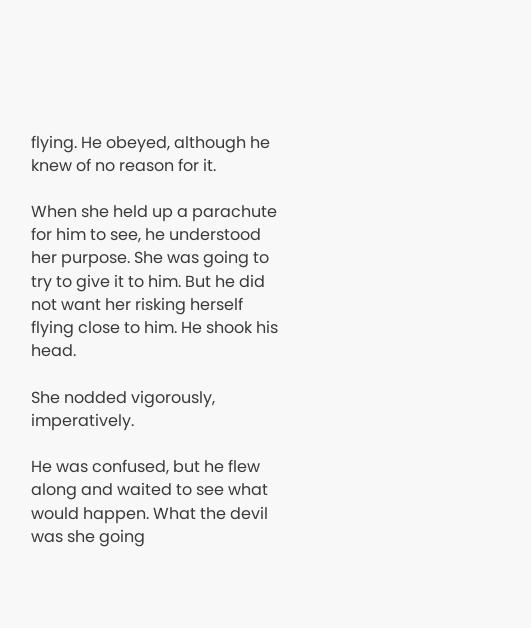flying. He obeyed, although he knew of no reason for it.

When she held up a parachute for him to see, he understood her purpose. She was going to try to give it to him. But he did not want her risking herself flying close to him. He shook his head.

She nodded vigorously, imperatively.

He was confused, but he flew along and waited to see what would happen. What the devil was she going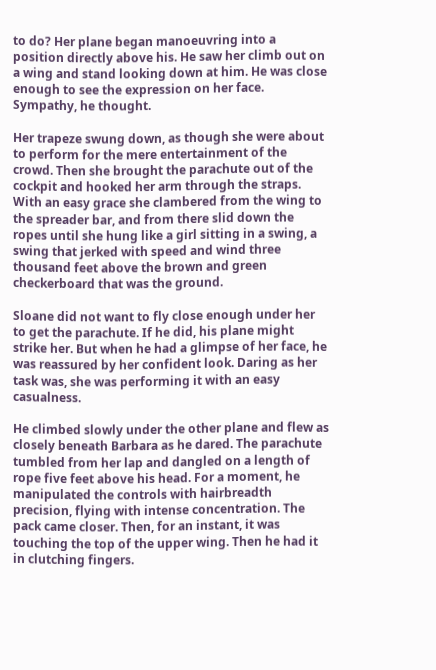to do? Her plane began manoeuvring into a position directly above his. He saw her climb out on a wing and stand looking down at him. He was close enough to see the expression on her face. Sympathy, he thought.

Her trapeze swung down, as though she were about to perform for the mere entertainment of the crowd. Then she brought the parachute out of the cockpit and hooked her arm through the straps. With an easy grace she clambered from the wing to the spreader bar, and from there slid down the ropes until she hung like a girl sitting in a swing, a swing that jerked with speed and wind three thousand feet above the brown and green checkerboard that was the ground.

Sloane did not want to fly close enough under her to get the parachute. If he did, his plane might strike her. But when he had a glimpse of her face, he was reassured by her confident look. Daring as her task was, she was performing it with an easy casualness.

He climbed slowly under the other plane and flew as closely beneath Barbara as he dared. The parachute tumbled from her lap and dangled on a length of rope five feet above his head. For a moment, he manipulated the controls with hairbreadth precision, flying with intense concentration. The pack came closer. Then, for an instant, it was touching the top of the upper wing. Then he had it in clutching fingers.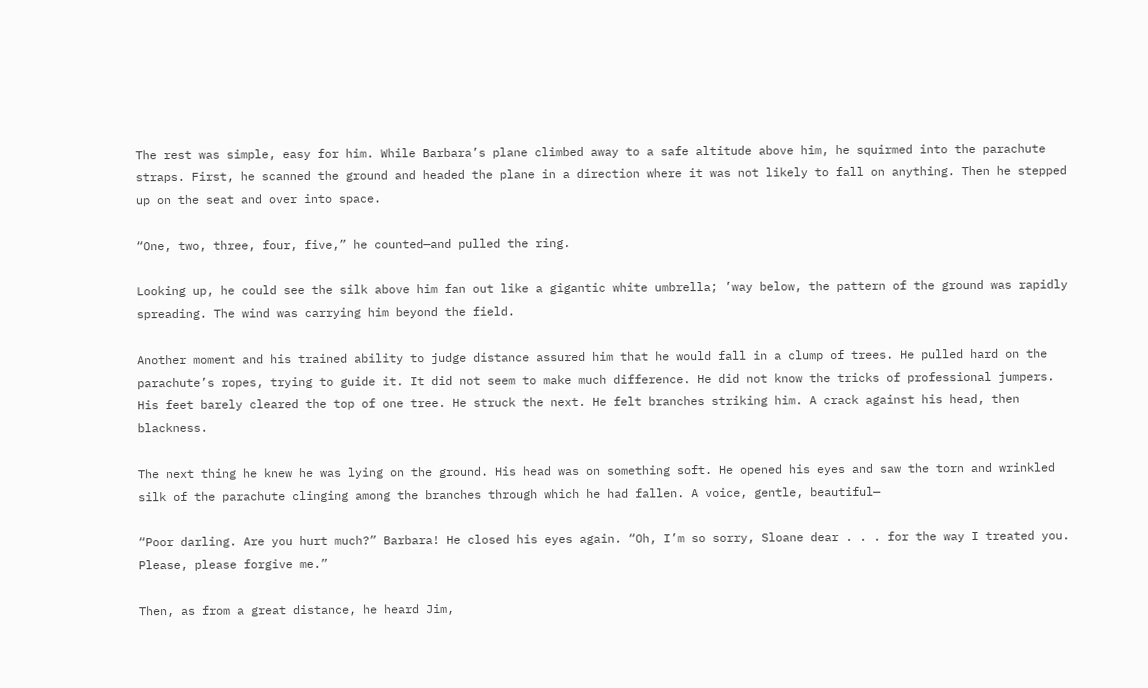The rest was simple, easy for him. While Barbara’s plane climbed away to a safe altitude above him, he squirmed into the parachute straps. First, he scanned the ground and headed the plane in a direction where it was not likely to fall on anything. Then he stepped up on the seat and over into space.

“One, two, three, four, five,” he counted—and pulled the ring.

Looking up, he could see the silk above him fan out like a gigantic white umbrella; ’way below, the pattern of the ground was rapidly spreading. The wind was carrying him beyond the field.

Another moment and his trained ability to judge distance assured him that he would fall in a clump of trees. He pulled hard on the parachute’s ropes, trying to guide it. It did not seem to make much difference. He did not know the tricks of professional jumpers. His feet barely cleared the top of one tree. He struck the next. He felt branches striking him. A crack against his head, then blackness.

The next thing he knew he was lying on the ground. His head was on something soft. He opened his eyes and saw the torn and wrinkled silk of the parachute clinging among the branches through which he had fallen. A voice, gentle, beautiful—

“Poor darling. Are you hurt much?” Barbara! He closed his eyes again. “Oh, I’m so sorry, Sloane dear . . . for the way I treated you. Please, please forgive me.”

Then, as from a great distance, he heard Jim,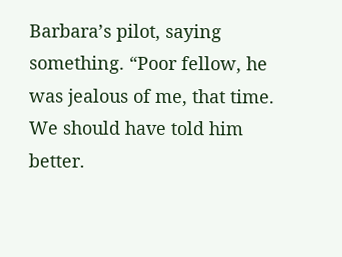Barbara’s pilot, saying something. “Poor fellow, he was jealous of me, that time. We should have told him better.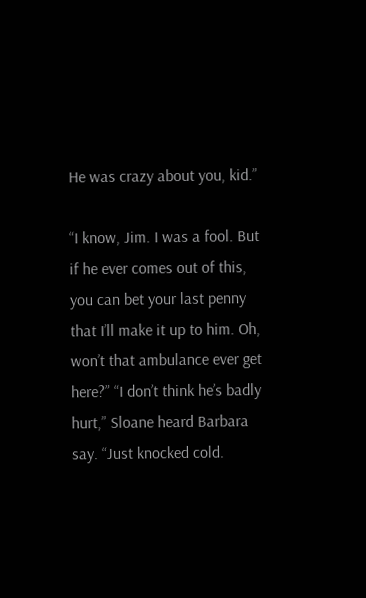He was crazy about you, kid.”

“I know, Jim. I was a fool. But if he ever comes out of this, you can bet your last penny that I’ll make it up to him. Oh, won’t that ambulance ever get here?” “I don’t think he’s badly hurt,” Sloane heard Barbara say. “Just knocked cold.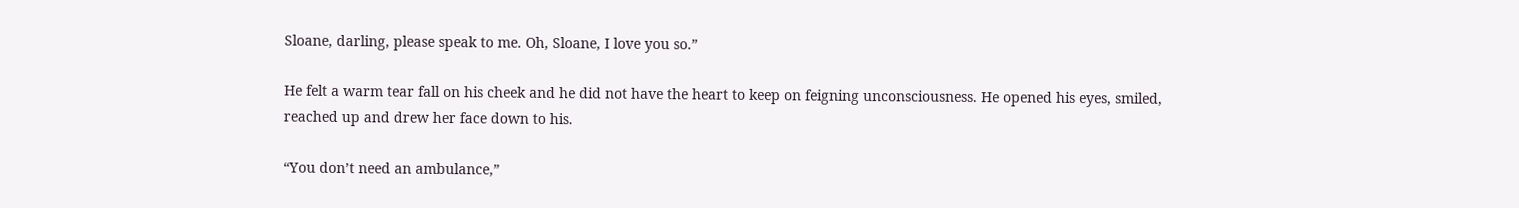Sloane, darling, please speak to me. Oh, Sloane, I love you so.”

He felt a warm tear fall on his cheek and he did not have the heart to keep on feigning unconsciousness. He opened his eyes, smiled, reached up and drew her face down to his.

“You don’t need an ambulance,”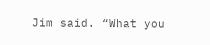Jim said. “What you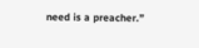need is a preacher.”